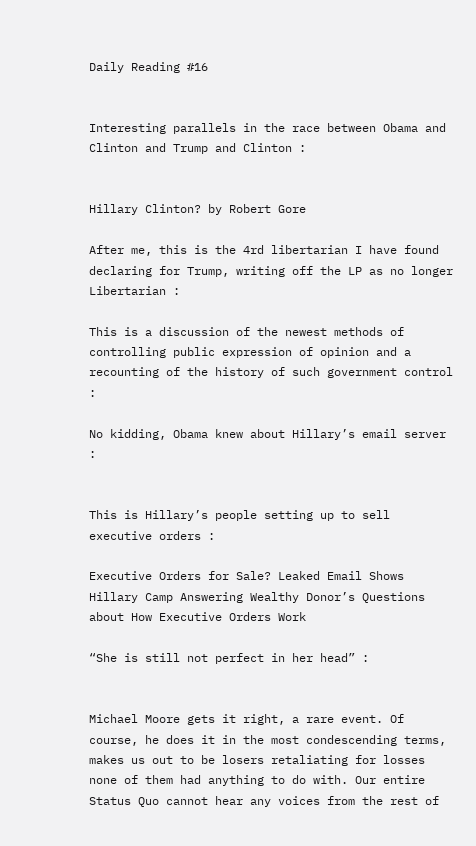Daily Reading #16


Interesting parallels in the race between Obama and Clinton and Trump and Clinton :


Hillary Clinton? by Robert Gore

After me, this is the 4rd libertarian I have found declaring for Trump, writing off the LP as no longer Libertarian :

This is a discussion of the newest methods of controlling public expression of opinion and a recounting of the history of such government control :

No kidding, Obama knew about Hillary’s email server :


This is Hillary’s people setting up to sell executive orders :

Executive Orders for Sale? Leaked Email Shows Hillary Camp Answering Wealthy Donor’s Questions about How Executive Orders Work

“She is still not perfect in her head” :


Michael Moore gets it right, a rare event. Of course, he does it in the most condescending terms, makes us out to be losers retaliating for losses none of them had anything to do with. Our entire Status Quo cannot hear any voices from the rest of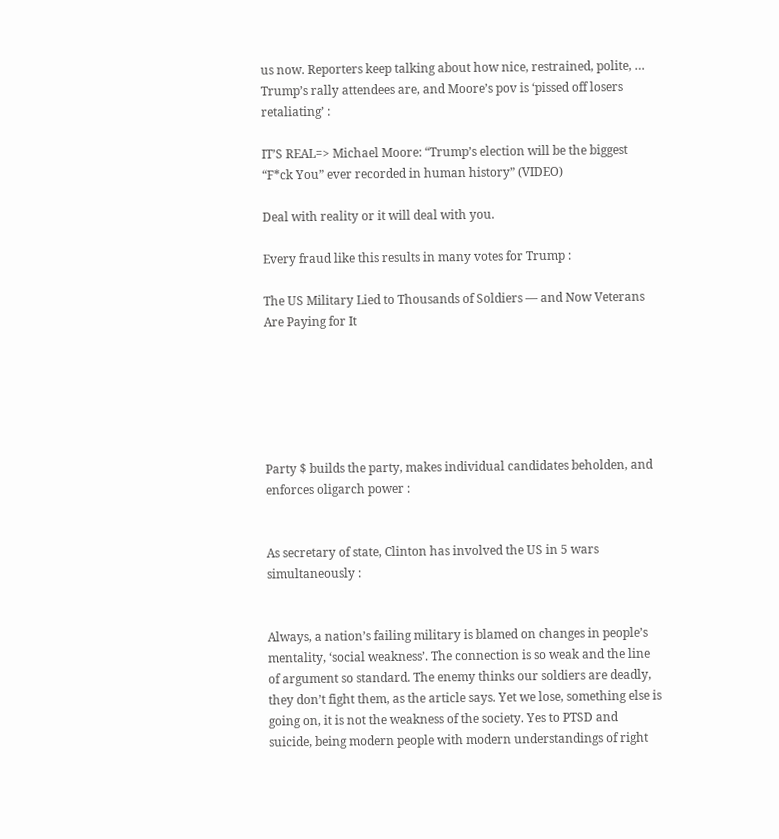us now. Reporters keep talking about how nice, restrained, polite, … Trump’s rally attendees are, and Moore’s pov is ‘pissed off losers retaliating’ :

IT’S REAL=> Michael Moore: “Trump’s election will be the biggest “F*ck You” ever recorded in human history” (VIDEO)

Deal with reality or it will deal with you.

Every fraud like this results in many votes for Trump :

The US Military Lied to Thousands of Soldiers — and Now Veterans Are Paying for It






Party $ builds the party, makes individual candidates beholden, and enforces oligarch power :


As secretary of state, Clinton has involved the US in 5 wars simultaneously :


Always, a nation’s failing military is blamed on changes in people’s mentality, ‘social weakness’. The connection is so weak and the line of argument so standard. The enemy thinks our soldiers are deadly, they don’t fight them, as the article says. Yet we lose, something else is going on, it is not the weakness of the society. Yes to PTSD and suicide, being modern people with modern understandings of right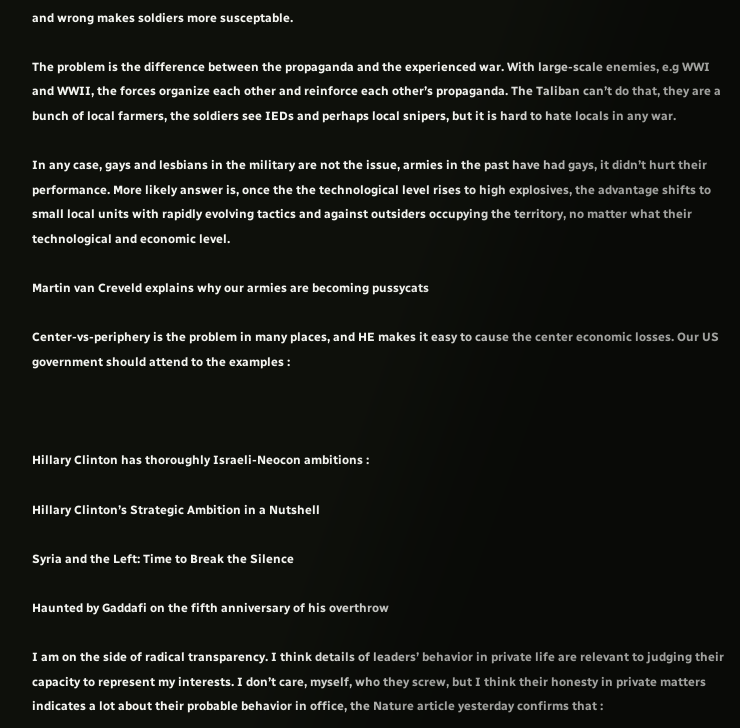and wrong makes soldiers more susceptable.

The problem is the difference between the propaganda and the experienced war. With large-scale enemies, e.g WWI and WWII, the forces organize each other and reinforce each other’s propaganda. The Taliban can’t do that, they are a bunch of local farmers, the soldiers see IEDs and perhaps local snipers, but it is hard to hate locals in any war.

In any case, gays and lesbians in the military are not the issue, armies in the past have had gays, it didn’t hurt their performance. More likely answer is, once the the technological level rises to high explosives, the advantage shifts to small local units with rapidly evolving tactics and against outsiders occupying the territory, no matter what their technological and economic level.

Martin van Creveld explains why our armies are becoming pussycats

Center-vs-periphery is the problem in many places, and HE makes it easy to cause the center economic losses. Our US government should attend to the examples :



Hillary Clinton has thoroughly Israeli-Neocon ambitions :

Hillary Clinton’s Strategic Ambition in a Nutshell

Syria and the Left: Time to Break the Silence

Haunted by Gaddafi on the fifth anniversary of his overthrow

I am on the side of radical transparency. I think details of leaders’ behavior in private life are relevant to judging their capacity to represent my interests. I don’t care, myself, who they screw, but I think their honesty in private matters indicates a lot about their probable behavior in office, the Nature article yesterday confirms that :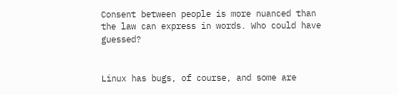Consent between people is more nuanced than the law can express in words. Who could have guessed?


Linux has bugs, of course, and some are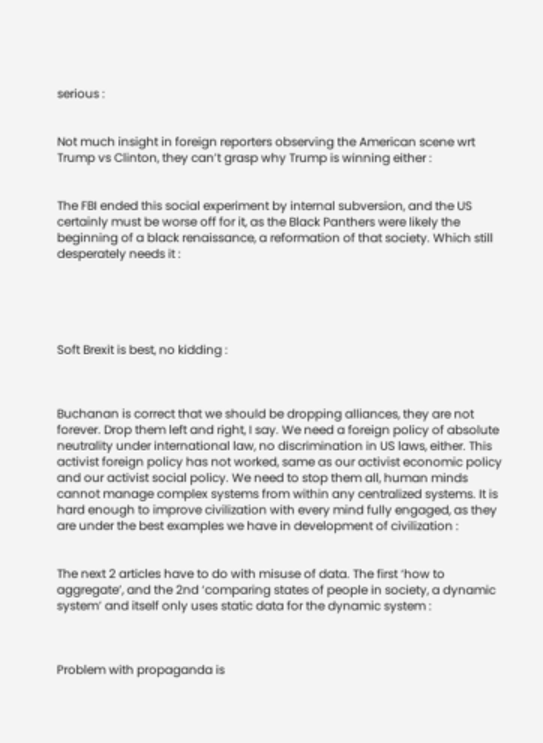serious :


Not much insight in foreign reporters observing the American scene wrt Trump vs Clinton, they can’t grasp why Trump is winning either :


The FBI ended this social experiment by internal subversion, and the US certainly must be worse off for it, as the Black Panthers were likely the beginning of a black renaissance, a reformation of that society. Which still desperately needs it :





Soft Brexit is best, no kidding :



Buchanan is correct that we should be dropping alliances, they are not forever. Drop them left and right, I say. We need a foreign policy of absolute neutrality under international law, no discrimination in US laws, either. This activist foreign policy has not worked, same as our activist economic policy and our activist social policy. We need to stop them all, human minds cannot manage complex systems from within any centralized systems. It is hard enough to improve civilization with every mind fully engaged, as they are under the best examples we have in development of civilization :


The next 2 articles have to do with misuse of data. The first ‘how to aggregate’, and the 2nd ‘comparing states of people in society, a dynamic system’ and itself only uses static data for the dynamic system :



Problem with propaganda is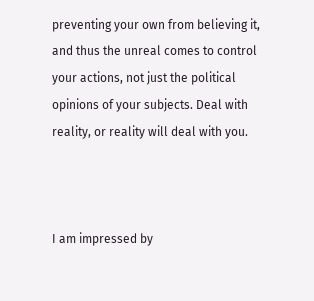preventing your own from believing it, and thus the unreal comes to control your actions, not just the political opinions of your subjects. Deal with reality, or reality will deal with you.



I am impressed by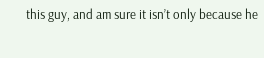this guy, and am sure it isn’t only because he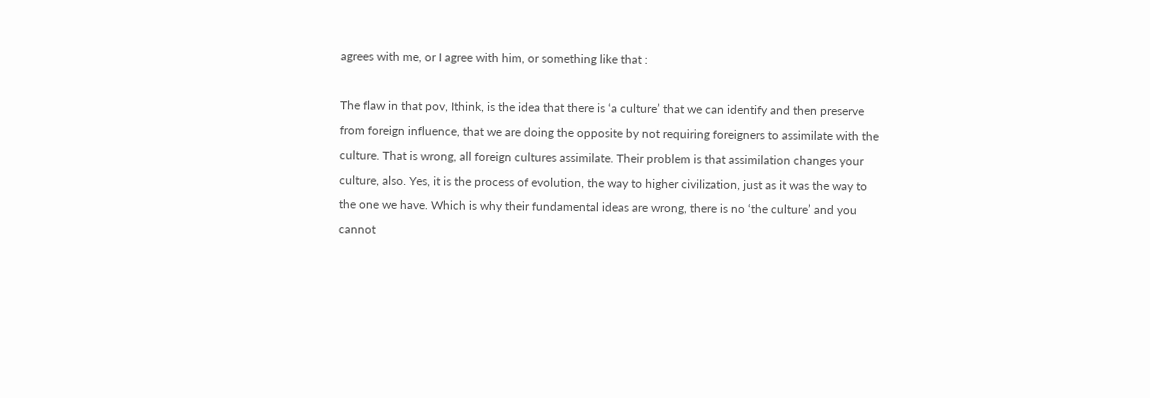agrees with me, or I agree with him, or something like that :

The flaw in that pov, Ithink, is the idea that there is ‘a culture’ that we can identify and then preserve from foreign influence, that we are doing the opposite by not requiring foreigners to assimilate with the culture. That is wrong, all foreign cultures assimilate. Their problem is that assimilation changes your culture, also. Yes, it is the process of evolution, the way to higher civilization, just as it was the way to the one we have. Which is why their fundamental ideas are wrong, there is no ‘the culture’ and you cannot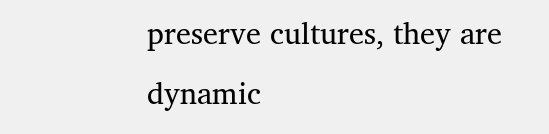preserve cultures, they are dynamic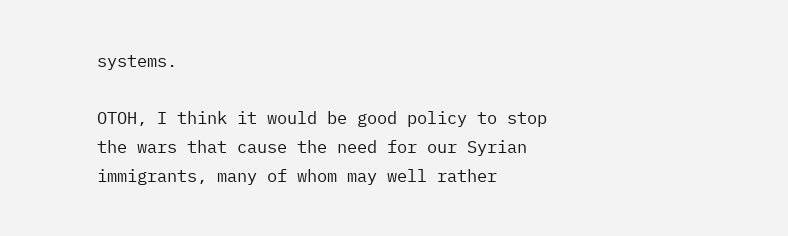systems.

OTOH, I think it would be good policy to stop the wars that cause the need for our Syrian immigrants, many of whom may well rather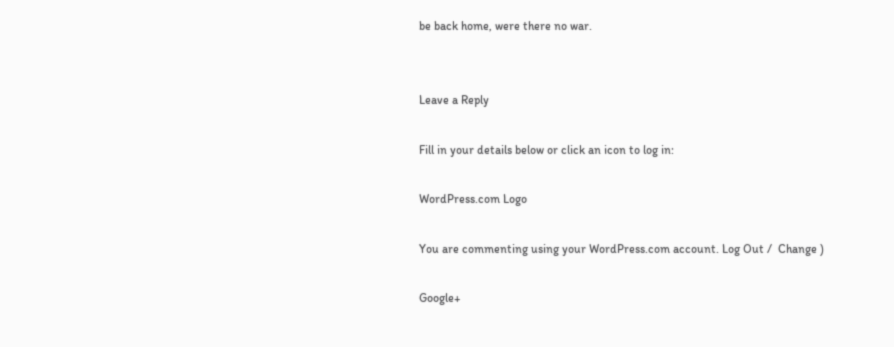be back home, were there no war.


Leave a Reply

Fill in your details below or click an icon to log in:

WordPress.com Logo

You are commenting using your WordPress.com account. Log Out /  Change )

Google+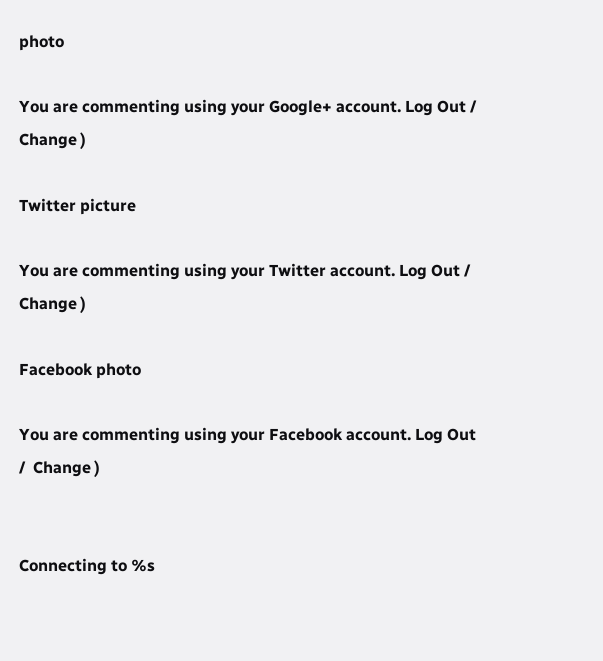photo

You are commenting using your Google+ account. Log Out /  Change )

Twitter picture

You are commenting using your Twitter account. Log Out /  Change )

Facebook photo

You are commenting using your Facebook account. Log Out /  Change )


Connecting to %s